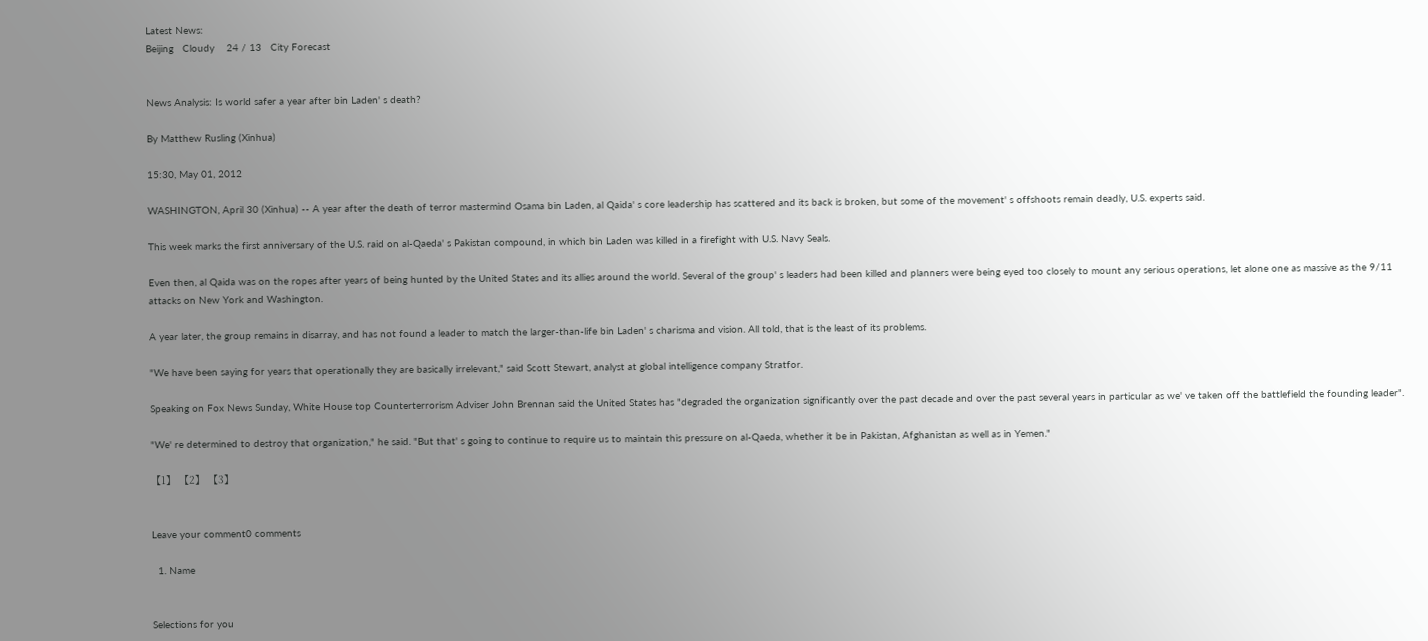Latest News:
Beijing   Cloudy    24 / 13   City Forecast


News Analysis: Is world safer a year after bin Laden' s death?

By Matthew Rusling (Xinhua)

15:30, May 01, 2012

WASHINGTON, April 30 (Xinhua) -- A year after the death of terror mastermind Osama bin Laden, al Qaida' s core leadership has scattered and its back is broken, but some of the movement' s offshoots remain deadly, U.S. experts said.

This week marks the first anniversary of the U.S. raid on al-Qaeda' s Pakistan compound, in which bin Laden was killed in a firefight with U.S. Navy Seals.

Even then, al Qaida was on the ropes after years of being hunted by the United States and its allies around the world. Several of the group' s leaders had been killed and planners were being eyed too closely to mount any serious operations, let alone one as massive as the 9/11 attacks on New York and Washington.

A year later, the group remains in disarray, and has not found a leader to match the larger-than-life bin Laden' s charisma and vision. All told, that is the least of its problems.

"We have been saying for years that operationally they are basically irrelevant," said Scott Stewart, analyst at global intelligence company Stratfor.

Speaking on Fox News Sunday, White House top Counterterrorism Adviser John Brennan said the United States has "degraded the organization significantly over the past decade and over the past several years in particular as we' ve taken off the battlefield the founding leader".

"We' re determined to destroy that organization," he said. "But that' s going to continue to require us to maintain this pressure on al-Qaeda, whether it be in Pakistan, Afghanistan as well as in Yemen."

【1】 【2】 【3】


Leave your comment0 comments

  1. Name


Selections for you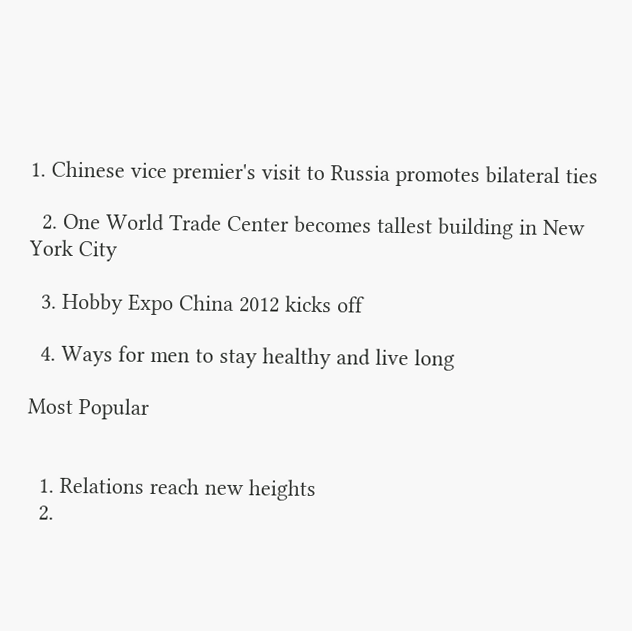1. Chinese vice premier's visit to Russia promotes bilateral ties

  2. One World Trade Center becomes tallest building in New York City

  3. Hobby Expo China 2012 kicks off

  4. Ways for men to stay healthy and live long

Most Popular


  1. Relations reach new heights
  2.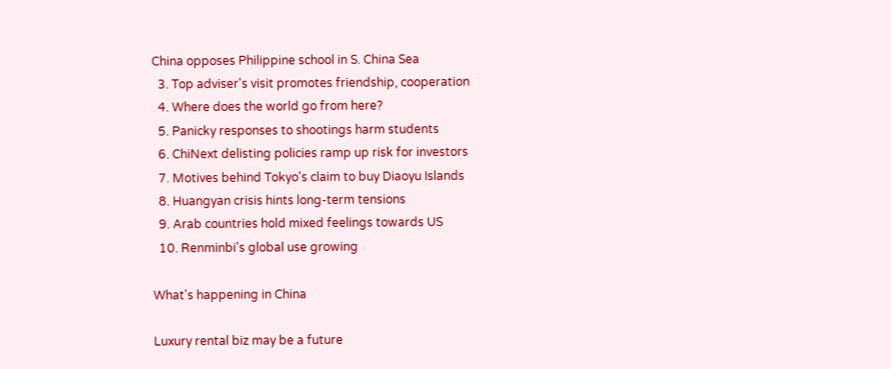China opposes Philippine school in S. China Sea
  3. Top adviser's visit promotes friendship, cooperation
  4. Where does the world go from here?
  5. Panicky responses to shootings harm students
  6. ChiNext delisting policies ramp up risk for investors
  7. Motives behind Tokyo's claim to buy Diaoyu Islands
  8. Huangyan crisis hints long-term tensions
  9. Arab countries hold mixed feelings towards US
  10. Renminbi's global use growing

What's happening in China

Luxury rental biz may be a future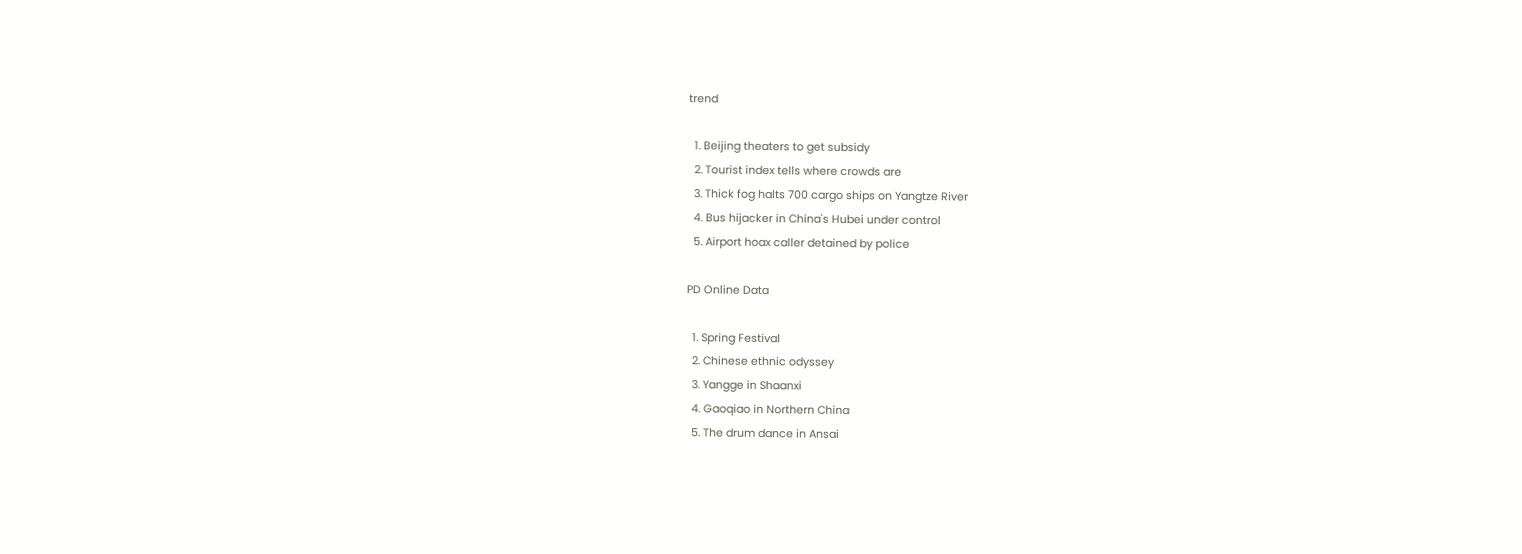trend

  1. Beijing theaters to get subsidy
  2. Tourist index tells where crowds are
  3. Thick fog halts 700 cargo ships on Yangtze River
  4. Bus hijacker in China's Hubei under control
  5. Airport hoax caller detained by police

PD Online Data

  1. Spring Festival
  2. Chinese ethnic odyssey
  3. Yangge in Shaanxi
  4. Gaoqiao in Northern China
  5. The drum dance in Ansai